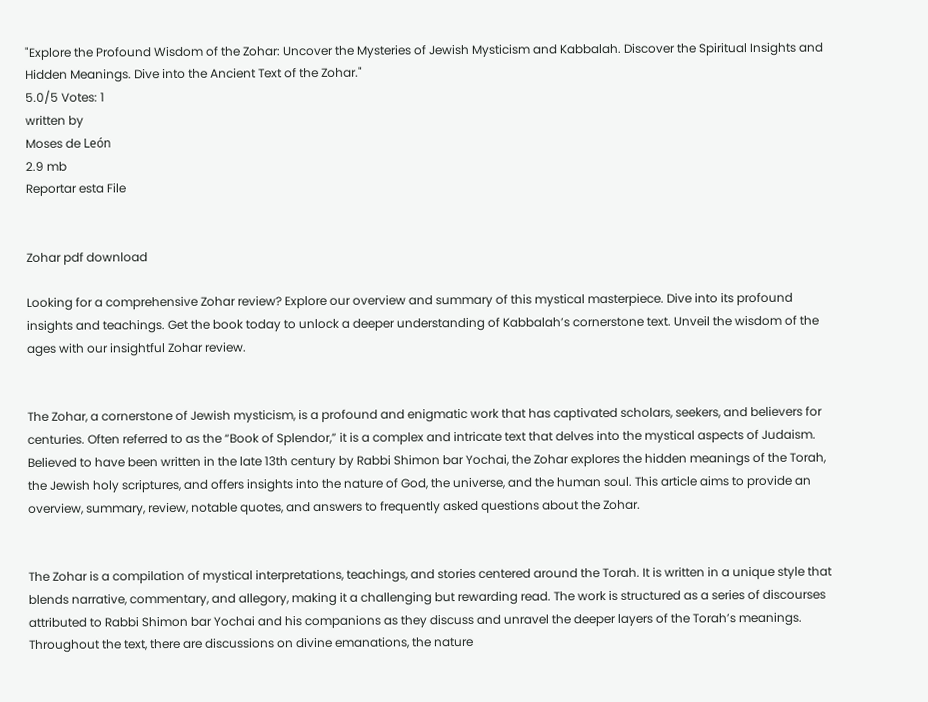"Explore the Profound Wisdom of the Zohar: Uncover the Mysteries of Jewish Mysticism and Kabbalah. Discover the Spiritual Insights and Hidden Meanings. Dive into the Ancient Text of the Zohar."
5.0/5 Votes: 1
written by
Moses de León
2.9 mb
Reportar esta File


Zohar pdf download

Looking for a comprehensive Zohar review? Explore our overview and summary of this mystical masterpiece. Dive into its profound insights and teachings. Get the book today to unlock a deeper understanding of Kabbalah’s cornerstone text. Unveil the wisdom of the ages with our insightful Zohar review.


The Zohar, a cornerstone of Jewish mysticism, is a profound and enigmatic work that has captivated scholars, seekers, and believers for centuries. Often referred to as the “Book of Splendor,” it is a complex and intricate text that delves into the mystical aspects of Judaism. Believed to have been written in the late 13th century by Rabbi Shimon bar Yochai, the Zohar explores the hidden meanings of the Torah, the Jewish holy scriptures, and offers insights into the nature of God, the universe, and the human soul. This article aims to provide an overview, summary, review, notable quotes, and answers to frequently asked questions about the Zohar.


The Zohar is a compilation of mystical interpretations, teachings, and stories centered around the Torah. It is written in a unique style that blends narrative, commentary, and allegory, making it a challenging but rewarding read. The work is structured as a series of discourses attributed to Rabbi Shimon bar Yochai and his companions as they discuss and unravel the deeper layers of the Torah’s meanings. Throughout the text, there are discussions on divine emanations, the nature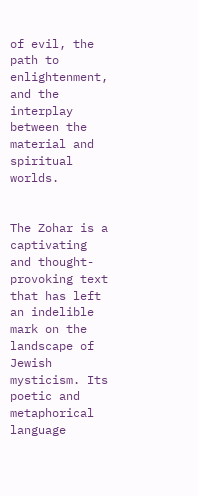of evil, the path to enlightenment, and the interplay between the material and spiritual worlds.


The Zohar is a captivating and thought-provoking text that has left an indelible mark on the landscape of Jewish mysticism. Its poetic and metaphorical language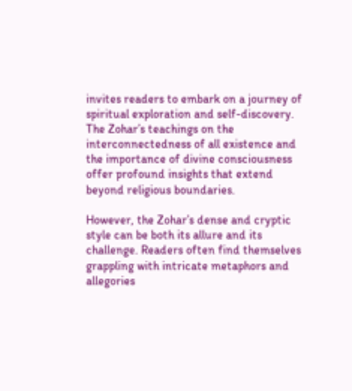invites readers to embark on a journey of spiritual exploration and self-discovery. The Zohar’s teachings on the interconnectedness of all existence and the importance of divine consciousness offer profound insights that extend beyond religious boundaries.

However, the Zohar’s dense and cryptic style can be both its allure and its challenge. Readers often find themselves grappling with intricate metaphors and allegories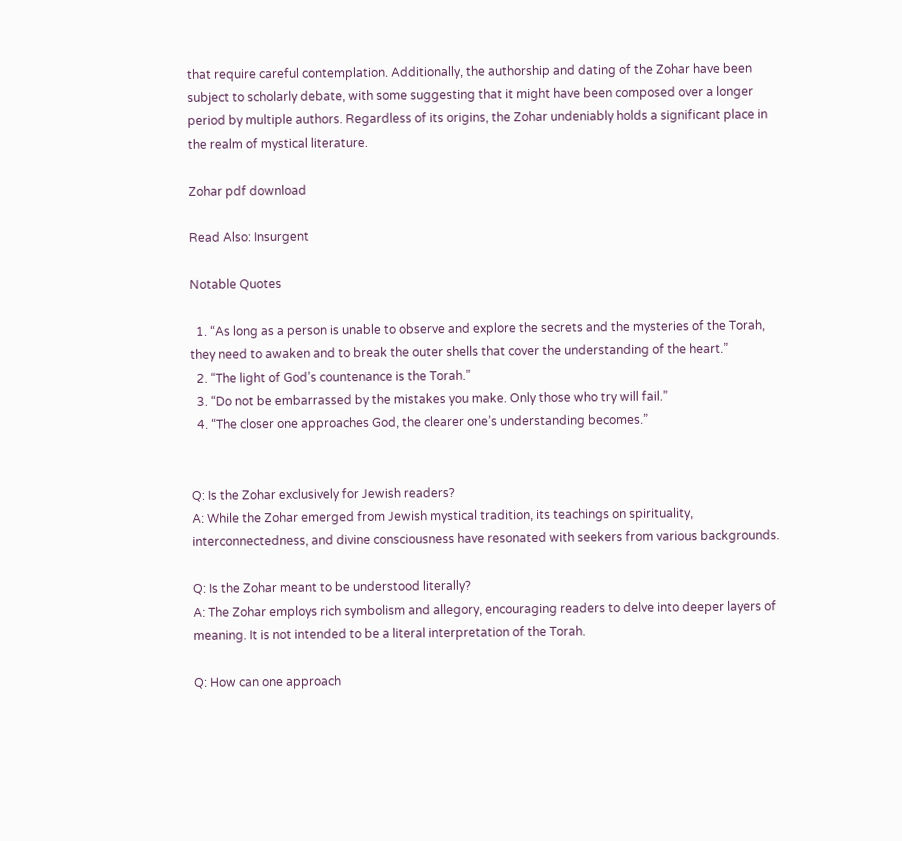that require careful contemplation. Additionally, the authorship and dating of the Zohar have been subject to scholarly debate, with some suggesting that it might have been composed over a longer period by multiple authors. Regardless of its origins, the Zohar undeniably holds a significant place in the realm of mystical literature.

Zohar pdf download

Read Also: Insurgent

Notable Quotes

  1. “As long as a person is unable to observe and explore the secrets and the mysteries of the Torah, they need to awaken and to break the outer shells that cover the understanding of the heart.”
  2. “The light of God’s countenance is the Torah.”
  3. “Do not be embarrassed by the mistakes you make. Only those who try will fail.”
  4. “The closer one approaches God, the clearer one’s understanding becomes.”


Q: Is the Zohar exclusively for Jewish readers?
A: While the Zohar emerged from Jewish mystical tradition, its teachings on spirituality, interconnectedness, and divine consciousness have resonated with seekers from various backgrounds.

Q: Is the Zohar meant to be understood literally?
A: The Zohar employs rich symbolism and allegory, encouraging readers to delve into deeper layers of meaning. It is not intended to be a literal interpretation of the Torah.

Q: How can one approach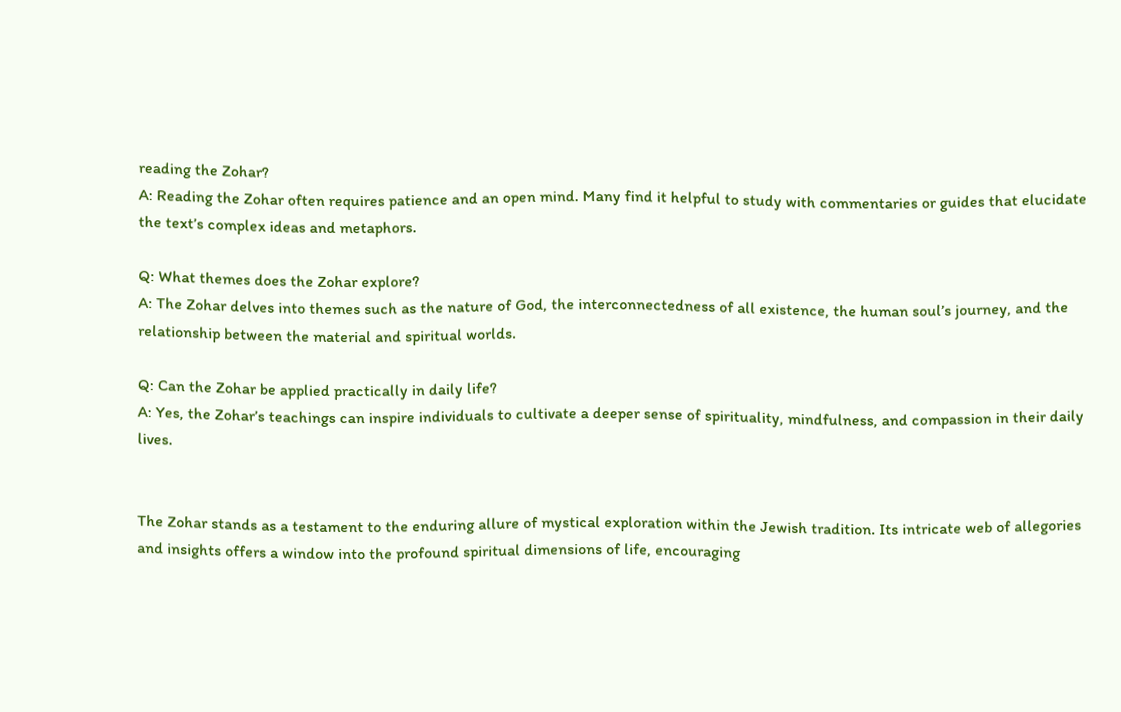reading the Zohar?
A: Reading the Zohar often requires patience and an open mind. Many find it helpful to study with commentaries or guides that elucidate the text’s complex ideas and metaphors.

Q: What themes does the Zohar explore?
A: The Zohar delves into themes such as the nature of God, the interconnectedness of all existence, the human soul’s journey, and the relationship between the material and spiritual worlds.

Q: Can the Zohar be applied practically in daily life?
A: Yes, the Zohar’s teachings can inspire individuals to cultivate a deeper sense of spirituality, mindfulness, and compassion in their daily lives.


The Zohar stands as a testament to the enduring allure of mystical exploration within the Jewish tradition. Its intricate web of allegories and insights offers a window into the profound spiritual dimensions of life, encouraging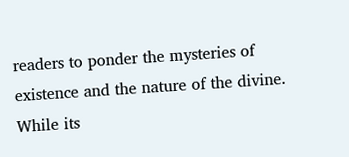readers to ponder the mysteries of existence and the nature of the divine. While its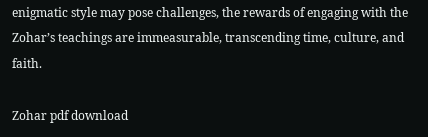enigmatic style may pose challenges, the rewards of engaging with the Zohar’s teachings are immeasurable, transcending time, culture, and faith.

Zohar pdf download